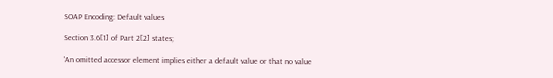SOAP Encoding: Default values

Section 3.6[1] of Part 2[2] states;

'An omitted accessor element implies either a default value or that no value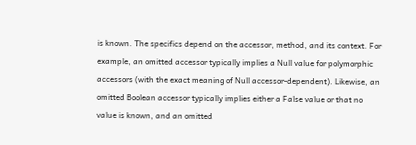is known. The specifics depend on the accessor, method, and its context. For
example, an omitted accessor typically implies a Null value for polymorphic
accessors (with the exact meaning of Null accessor-dependent). Likewise, an
omitted Boolean accessor typically implies either a False value or that no
value is known, and an omitted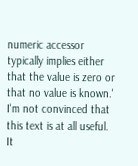numeric accessor typically implies either
that the value is zero or that no value is known.'
I'm not convinced that this text is at all useful. It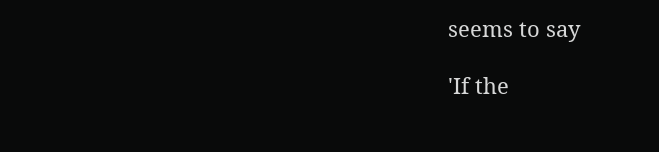seems to say

'If the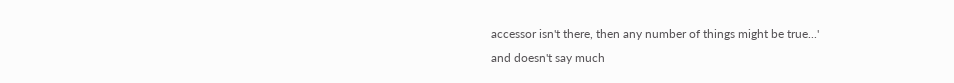accessor isn't there, then any number of things might be true...'
and doesn't say much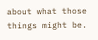about what those things might be.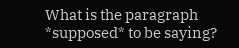What is the paragraph *supposed* to be saying?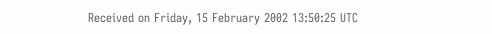Received on Friday, 15 February 2002 13:50:25 UTC